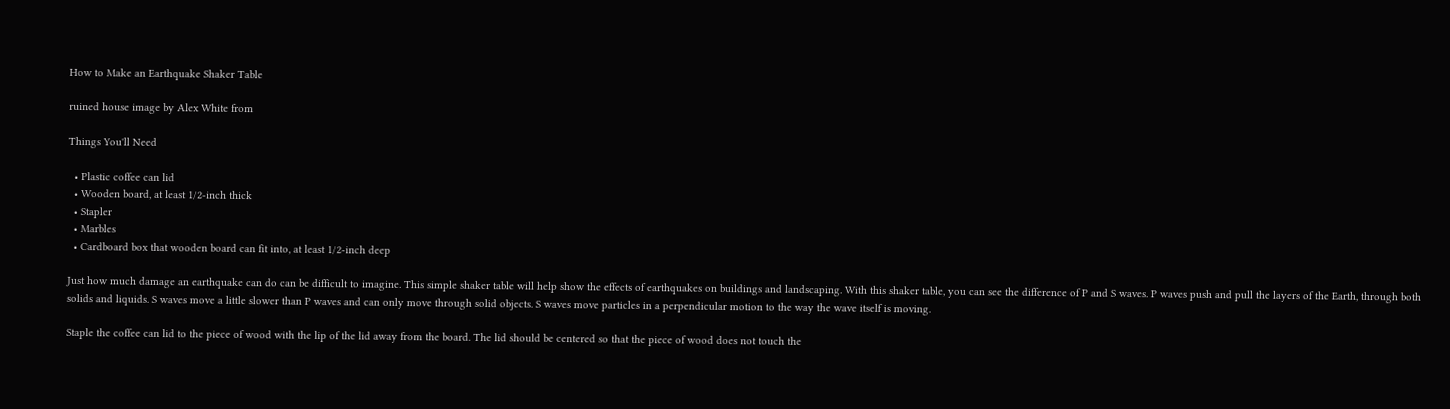How to Make an Earthquake Shaker Table

ruined house image by Alex White from

Things You'll Need

  • Plastic coffee can lid
  • Wooden board, at least 1/2-inch thick
  • Stapler
  • Marbles
  • Cardboard box that wooden board can fit into, at least 1/2-inch deep

Just how much damage an earthquake can do can be difficult to imagine. This simple shaker table will help show the effects of earthquakes on buildings and landscaping. With this shaker table, you can see the difference of P and S waves. P waves push and pull the layers of the Earth, through both solids and liquids. S waves move a little slower than P waves and can only move through solid objects. S waves move particles in a perpendicular motion to the way the wave itself is moving.

Staple the coffee can lid to the piece of wood with the lip of the lid away from the board. The lid should be centered so that the piece of wood does not touch the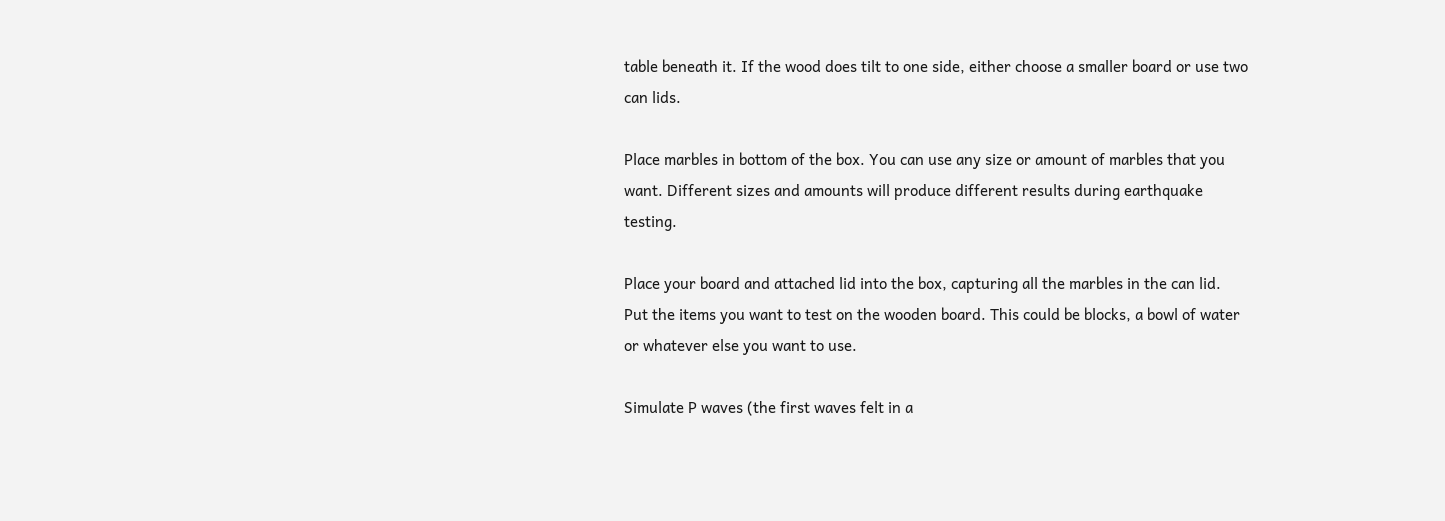table beneath it. If the wood does tilt to one side, either choose a smaller board or use two can lids.

Place marbles in bottom of the box. You can use any size or amount of marbles that you want. Different sizes and amounts will produce different results during earthquake testing.

Place your board and attached lid into the box, capturing all the marbles in the can lid. Put the items you want to test on the wooden board. This could be blocks, a bowl of water or whatever else you want to use.

Simulate P waves (the first waves felt in a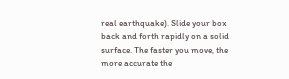real earthquake). Slide your box back and forth rapidly on a solid surface. The faster you move, the more accurate the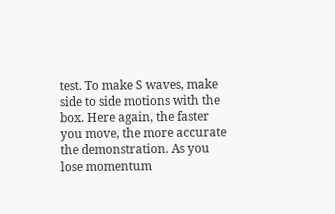test. To make S waves, make side to side motions with the box. Here again, the faster you move, the more accurate the demonstration. As you lose momentum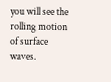you will see the rolling motion of surface waves.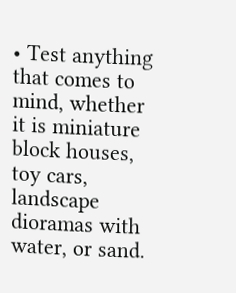• Test anything that comes to mind, whether it is miniature block houses, toy cars, landscape dioramas with water, or sand.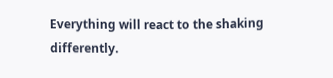Everything will react to the shaking differently.